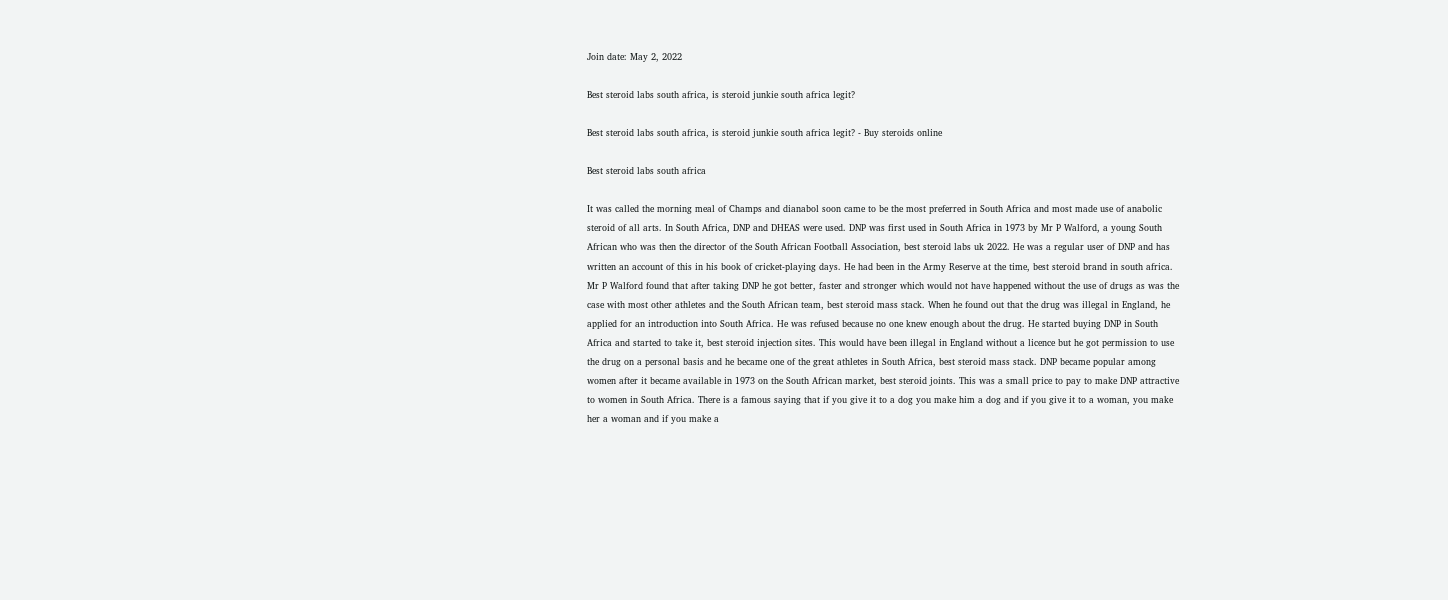Join date: May 2, 2022

Best steroid labs south africa, is steroid junkie south africa legit?

Best steroid labs south africa, is steroid junkie south africa legit? - Buy steroids online

Best steroid labs south africa

It was called the morning meal of Champs and dianabol soon came to be the most preferred in South Africa and most made use of anabolic steroid of all arts. In South Africa, DNP and DHEAS were used. DNP was first used in South Africa in 1973 by Mr P Walford, a young South African who was then the director of the South African Football Association, best steroid labs uk 2022. He was a regular user of DNP and has written an account of this in his book of cricket-playing days. He had been in the Army Reserve at the time, best steroid brand in south africa. Mr P Walford found that after taking DNP he got better, faster and stronger which would not have happened without the use of drugs as was the case with most other athletes and the South African team, best steroid mass stack. When he found out that the drug was illegal in England, he applied for an introduction into South Africa. He was refused because no one knew enough about the drug. He started buying DNP in South Africa and started to take it, best steroid injection sites. This would have been illegal in England without a licence but he got permission to use the drug on a personal basis and he became one of the great athletes in South Africa, best steroid mass stack. DNP became popular among women after it became available in 1973 on the South African market, best steroid joints. This was a small price to pay to make DNP attractive to women in South Africa. There is a famous saying that if you give it to a dog you make him a dog and if you give it to a woman, you make her a woman and if you make a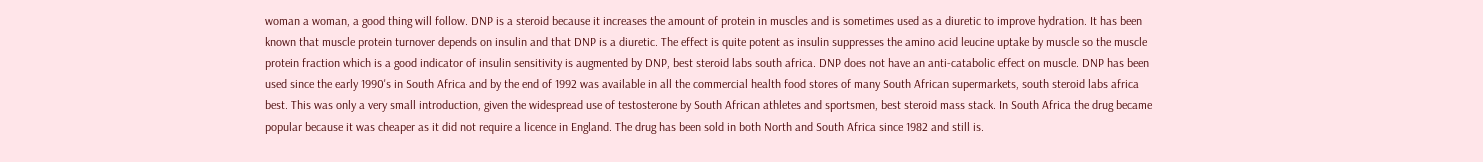woman a woman, a good thing will follow. DNP is a steroid because it increases the amount of protein in muscles and is sometimes used as a diuretic to improve hydration. It has been known that muscle protein turnover depends on insulin and that DNP is a diuretic. The effect is quite potent as insulin suppresses the amino acid leucine uptake by muscle so the muscle protein fraction which is a good indicator of insulin sensitivity is augmented by DNP, best steroid labs south africa. DNP does not have an anti-catabolic effect on muscle. DNP has been used since the early 1990's in South Africa and by the end of 1992 was available in all the commercial health food stores of many South African supermarkets, south steroid labs africa best. This was only a very small introduction, given the widespread use of testosterone by South African athletes and sportsmen, best steroid mass stack. In South Africa the drug became popular because it was cheaper as it did not require a licence in England. The drug has been sold in both North and South Africa since 1982 and still is.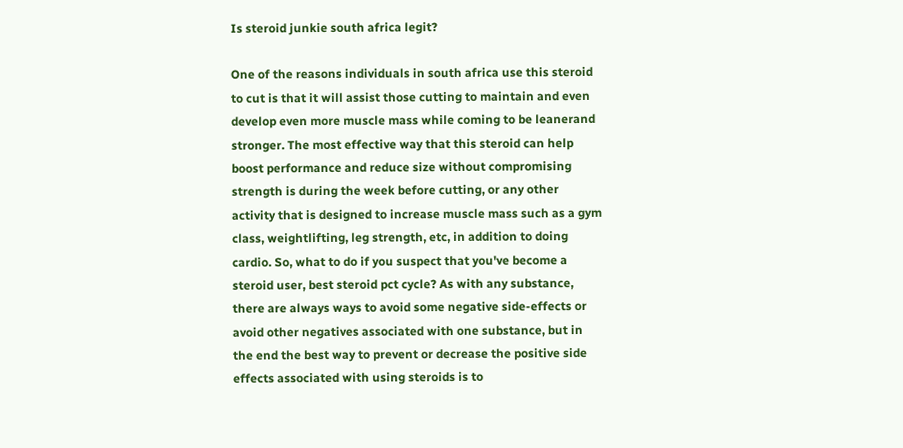Is steroid junkie south africa legit?

One of the reasons individuals in south africa use this steroid to cut is that it will assist those cutting to maintain and even develop even more muscle mass while coming to be leanerand stronger. The most effective way that this steroid can help boost performance and reduce size without compromising strength is during the week before cutting, or any other activity that is designed to increase muscle mass such as a gym class, weightlifting, leg strength, etc, in addition to doing cardio. So, what to do if you suspect that you've become a steroid user, best steroid pct cycle? As with any substance, there are always ways to avoid some negative side-effects or avoid other negatives associated with one substance, but in the end the best way to prevent or decrease the positive side effects associated with using steroids is to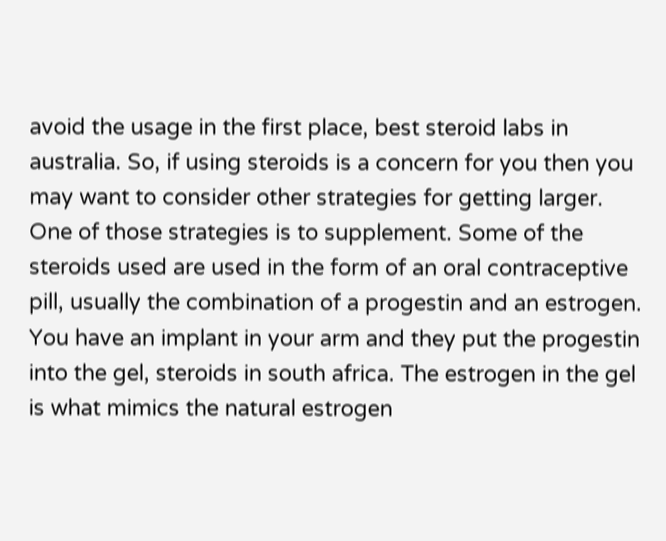avoid the usage in the first place, best steroid labs in australia. So, if using steroids is a concern for you then you may want to consider other strategies for getting larger. One of those strategies is to supplement. Some of the steroids used are used in the form of an oral contraceptive pill, usually the combination of a progestin and an estrogen. You have an implant in your arm and they put the progestin into the gel, steroids in south africa. The estrogen in the gel is what mimics the natural estrogen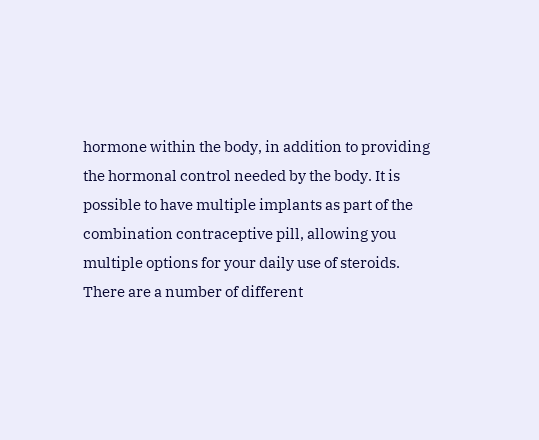hormone within the body, in addition to providing the hormonal control needed by the body. It is possible to have multiple implants as part of the combination contraceptive pill, allowing you multiple options for your daily use of steroids. There are a number of different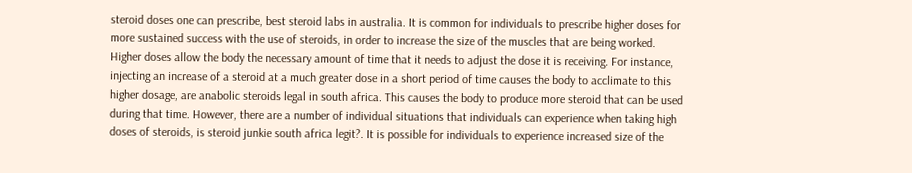steroid doses one can prescribe, best steroid labs in australia. It is common for individuals to prescribe higher doses for more sustained success with the use of steroids, in order to increase the size of the muscles that are being worked. Higher doses allow the body the necessary amount of time that it needs to adjust the dose it is receiving. For instance, injecting an increase of a steroid at a much greater dose in a short period of time causes the body to acclimate to this higher dosage, are anabolic steroids legal in south africa. This causes the body to produce more steroid that can be used during that time. However, there are a number of individual situations that individuals can experience when taking high doses of steroids, is steroid junkie south africa legit?. It is possible for individuals to experience increased size of the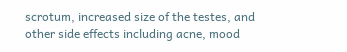scrotum, increased size of the testes, and other side effects including acne, mood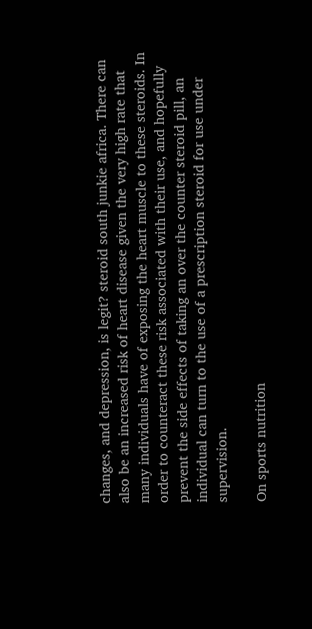changes, and depression, is legit? steroid south junkie africa. There can also be an increased risk of heart disease given the very high rate that many individuals have of exposing the heart muscle to these steroids. In order to counteract these risk associated with their use, and hopefully prevent the side effects of taking an over the counter steroid pill, an individual can turn to the use of a prescription steroid for use under supervision.

On sports nutrition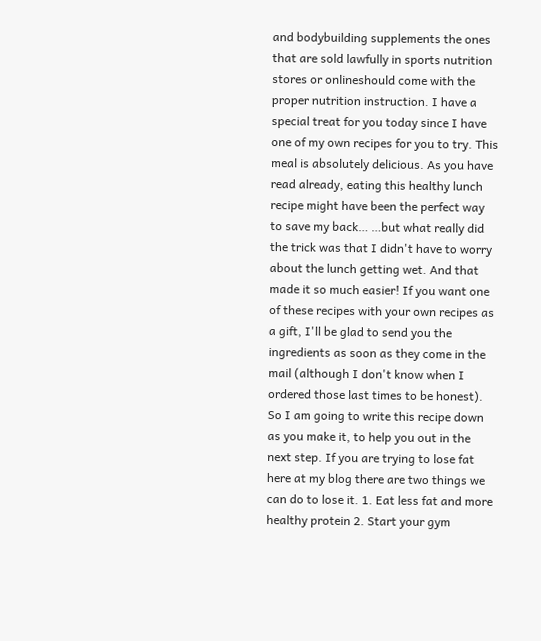and bodybuilding supplements the ones that are sold lawfully in sports nutrition stores or onlineshould come with the proper nutrition instruction. I have a special treat for you today since I have one of my own recipes for you to try. This meal is absolutely delicious. As you have read already, eating this healthy lunch recipe might have been the perfect way to save my back… …but what really did the trick was that I didn't have to worry about the lunch getting wet. And that made it so much easier! If you want one of these recipes with your own recipes as a gift, I'll be glad to send you the ingredients as soon as they come in the mail (although I don't know when I ordered those last times to be honest). So I am going to write this recipe down as you make it, to help you out in the next step. If you are trying to lose fat here at my blog there are two things we can do to lose it. 1. Eat less fat and more healthy protein 2. Start your gym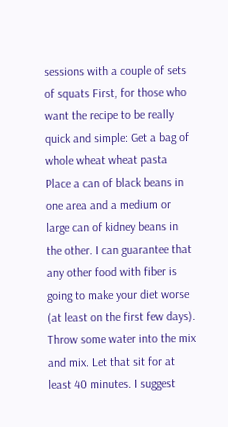sessions with a couple of sets of squats First, for those who want the recipe to be really quick and simple: Get a bag of whole wheat wheat pasta Place a can of black beans in one area and a medium or large can of kidney beans in the other. I can guarantee that any other food with fiber is going to make your diet worse (at least on the first few days). Throw some water into the mix and mix. Let that sit for at least 40 minutes. I suggest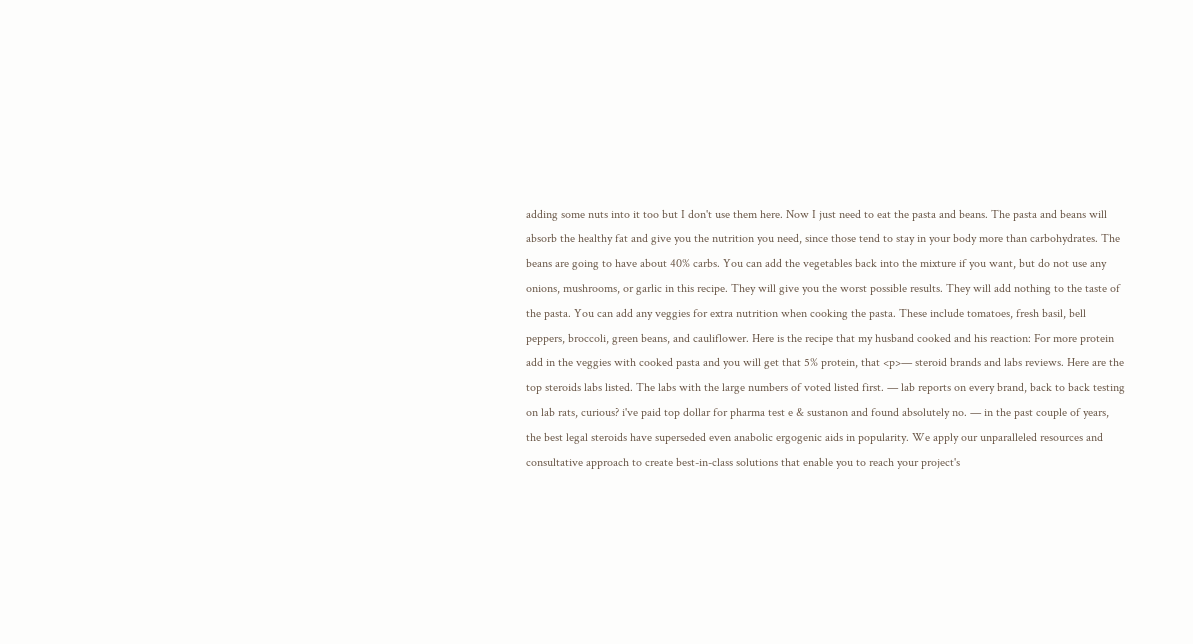adding some nuts into it too but I don't use them here. Now I just need to eat the pasta and beans. The pasta and beans will absorb the healthy fat and give you the nutrition you need, since those tend to stay in your body more than carbohydrates. The beans are going to have about 40% carbs. You can add the vegetables back into the mixture if you want, but do not use any onions, mushrooms, or garlic in this recipe. They will give you the worst possible results. They will add nothing to the taste of the pasta. You can add any veggies for extra nutrition when cooking the pasta. These include tomatoes, fresh basil, bell peppers, broccoli, green beans, and cauliflower. Here is the recipe that my husband cooked and his reaction: For more protein add in the veggies with cooked pasta and you will get that 5% protein, that <p>— steroid brands and labs reviews. Here are the top steroids labs listed. The labs with the large numbers of voted listed first. — lab reports on every brand, back to back testing on lab rats, curious? i've paid top dollar for pharma test e & sustanon and found absolutely no. — in the past couple of years, the best legal steroids have superseded even anabolic ergogenic aids in popularity. We apply our unparalleled resources and consultative approach to create best-in-class solutions that enable you to reach your project's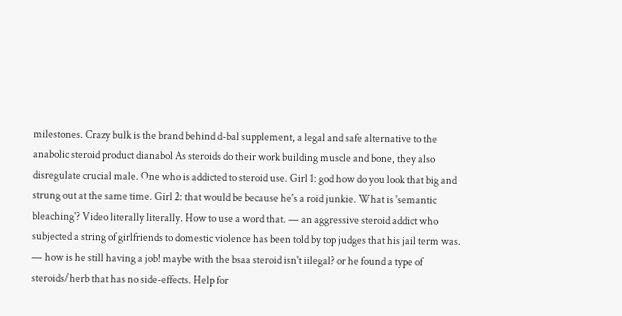milestones. Crazy bulk is the brand behind d-bal supplement, a legal and safe alternative to the anabolic steroid product dianabol As steroids do their work building muscle and bone, they also disregulate crucial male. One who is addicted to steroid use. Girl 1: god how do you look that big and strung out at the same time. Girl 2: that would be because he's a roid junkie. What is 'semantic bleaching'? Video literally literally. How to use a word that. — an aggressive steroid addict who subjected a string of girlfriends to domestic violence has been told by top judges that his jail term was. — how is he still having a job! maybe with the bsaa steroid isn't iilegal? or he found a type of steroids/herb that has no side-effects. Help for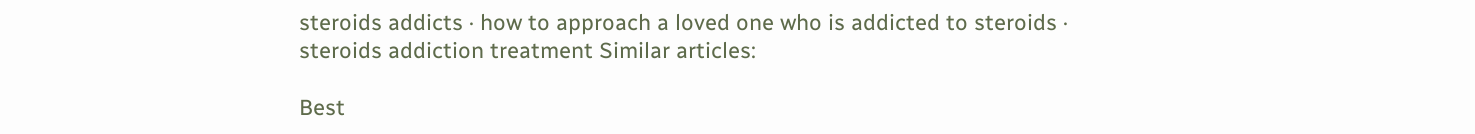steroids addicts · how to approach a loved one who is addicted to steroids · steroids addiction treatment Similar articles:

Best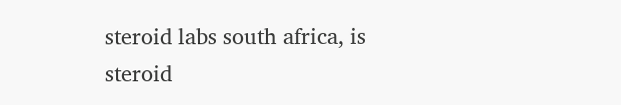steroid labs south africa, is steroid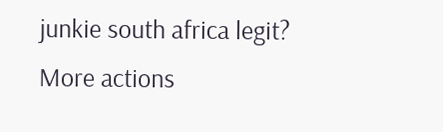junkie south africa legit?
More actions